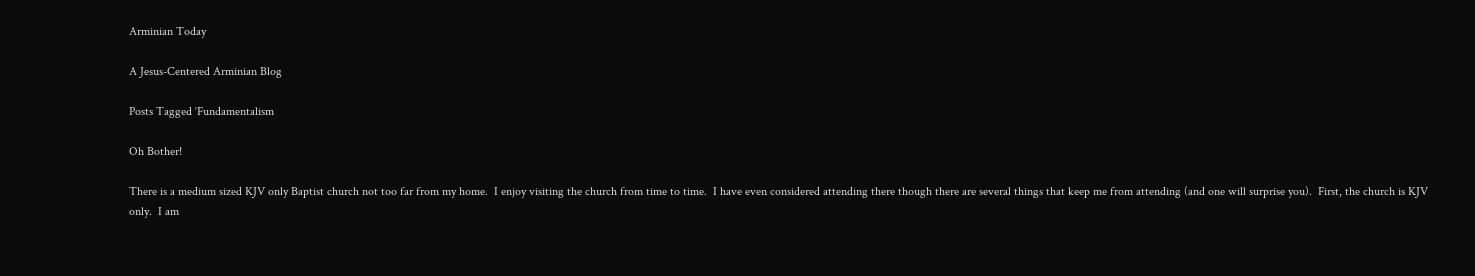Arminian Today

A Jesus-Centered Arminian Blog

Posts Tagged ‘Fundamentalism

Oh Bother!

There is a medium sized KJV only Baptist church not too far from my home.  I enjoy visiting the church from time to time.  I have even considered attending there though there are several things that keep me from attending (and one will surprise you).  First, the church is KJV only.  I am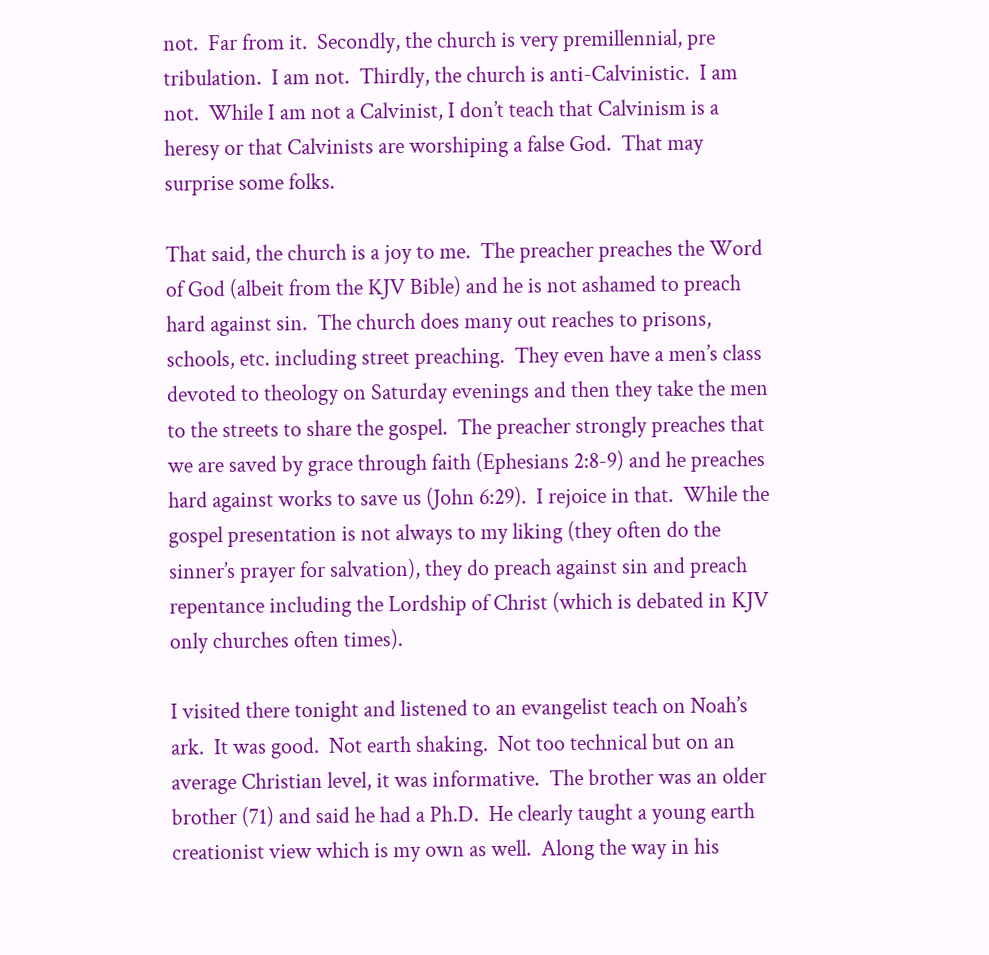not.  Far from it.  Secondly, the church is very premillennial, pre tribulation.  I am not.  Thirdly, the church is anti-Calvinistic.  I am not.  While I am not a Calvinist, I don’t teach that Calvinism is a heresy or that Calvinists are worshiping a false God.  That may surprise some folks.

That said, the church is a joy to me.  The preacher preaches the Word of God (albeit from the KJV Bible) and he is not ashamed to preach hard against sin.  The church does many out reaches to prisons, schools, etc. including street preaching.  They even have a men’s class devoted to theology on Saturday evenings and then they take the men to the streets to share the gospel.  The preacher strongly preaches that we are saved by grace through faith (Ephesians 2:8-9) and he preaches hard against works to save us (John 6:29).  I rejoice in that.  While the gospel presentation is not always to my liking (they often do the sinner’s prayer for salvation), they do preach against sin and preach repentance including the Lordship of Christ (which is debated in KJV only churches often times).

I visited there tonight and listened to an evangelist teach on Noah’s ark.  It was good.  Not earth shaking.  Not too technical but on an average Christian level, it was informative.  The brother was an older brother (71) and said he had a Ph.D.  He clearly taught a young earth creationist view which is my own as well.  Along the way in his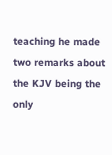teaching he made two remarks about the KJV being the only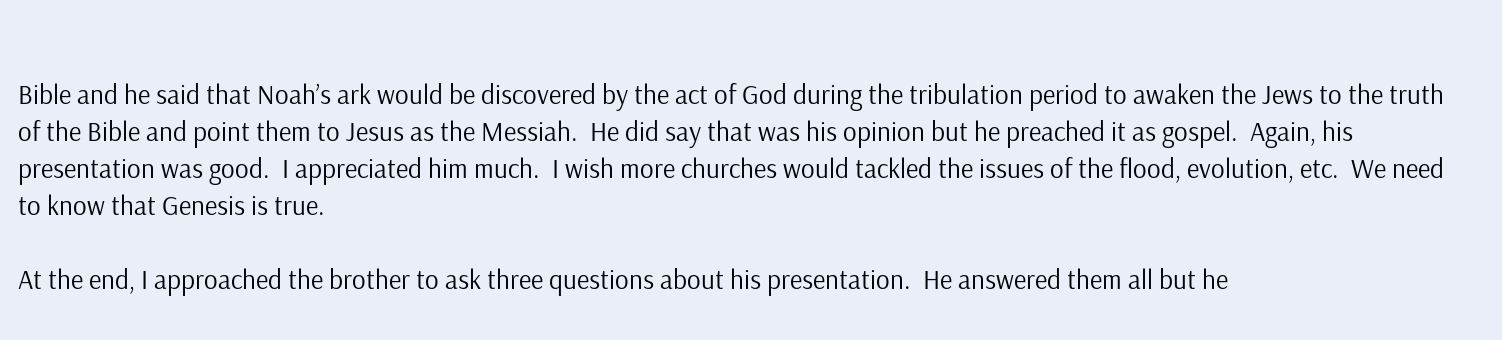Bible and he said that Noah’s ark would be discovered by the act of God during the tribulation period to awaken the Jews to the truth of the Bible and point them to Jesus as the Messiah.  He did say that was his opinion but he preached it as gospel.  Again, his presentation was good.  I appreciated him much.  I wish more churches would tackled the issues of the flood, evolution, etc.  We need to know that Genesis is true.

At the end, I approached the brother to ask three questions about his presentation.  He answered them all but he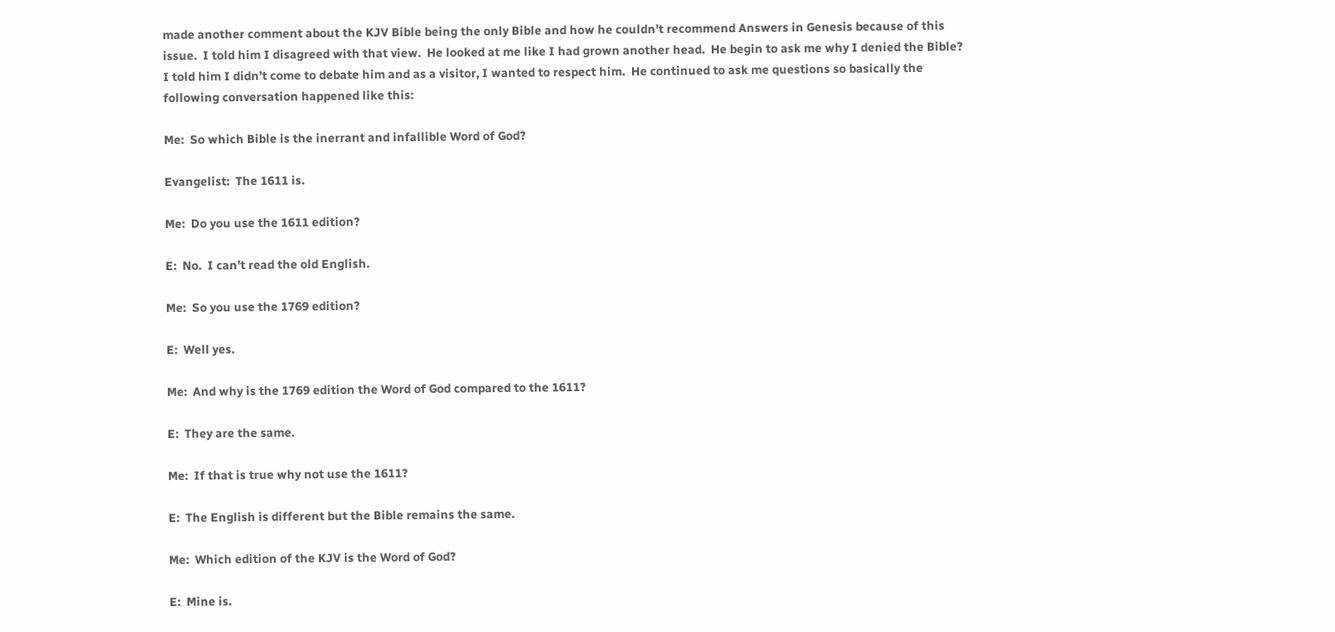made another comment about the KJV Bible being the only Bible and how he couldn’t recommend Answers in Genesis because of this issue.  I told him I disagreed with that view.  He looked at me like I had grown another head.  He begin to ask me why I denied the Bible?  I told him I didn’t come to debate him and as a visitor, I wanted to respect him.  He continued to ask me questions so basically the following conversation happened like this:

Me:  So which Bible is the inerrant and infallible Word of God?

Evangelist:  The 1611 is.

Me:  Do you use the 1611 edition?

E:  No.  I can’t read the old English.

Me:  So you use the 1769 edition?

E:  Well yes.

Me:  And why is the 1769 edition the Word of God compared to the 1611?

E:  They are the same.

Me:  If that is true why not use the 1611?

E:  The English is different but the Bible remains the same.

Me:  Which edition of the KJV is the Word of God?

E:  Mine is.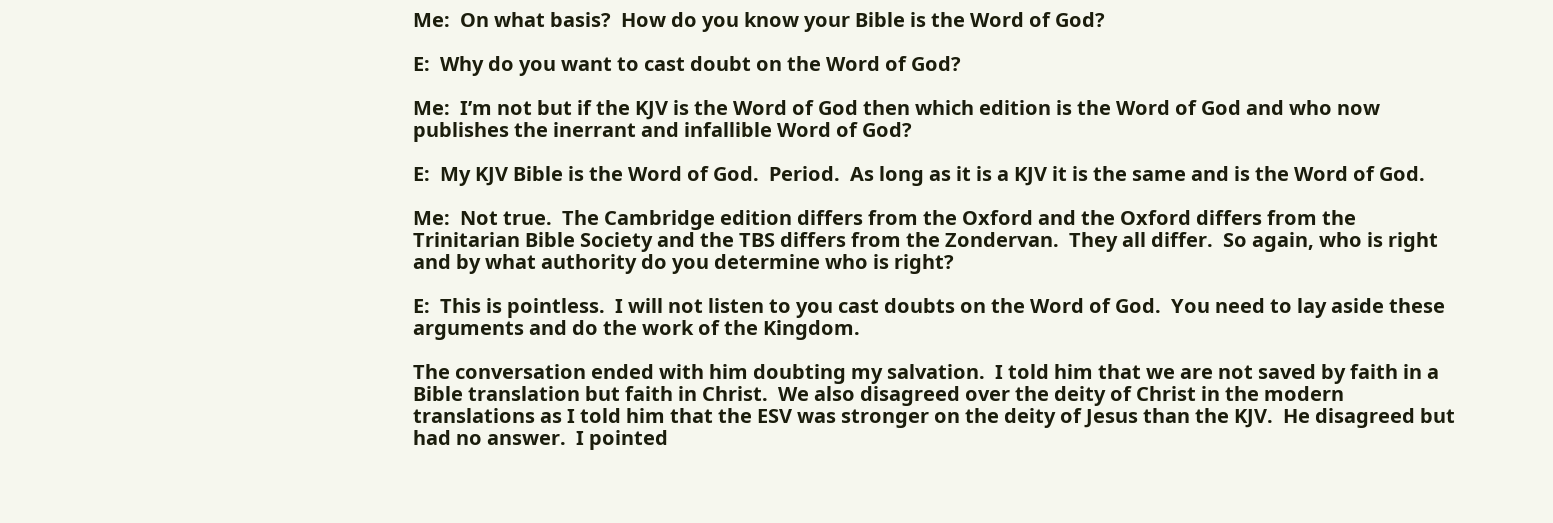Me:  On what basis?  How do you know your Bible is the Word of God?

E:  Why do you want to cast doubt on the Word of God?

Me:  I’m not but if the KJV is the Word of God then which edition is the Word of God and who now publishes the inerrant and infallible Word of God?

E:  My KJV Bible is the Word of God.  Period.  As long as it is a KJV it is the same and is the Word of God.

Me:  Not true.  The Cambridge edition differs from the Oxford and the Oxford differs from the Trinitarian Bible Society and the TBS differs from the Zondervan.  They all differ.  So again, who is right and by what authority do you determine who is right?

E:  This is pointless.  I will not listen to you cast doubts on the Word of God.  You need to lay aside these arguments and do the work of the Kingdom.

The conversation ended with him doubting my salvation.  I told him that we are not saved by faith in a Bible translation but faith in Christ.  We also disagreed over the deity of Christ in the modern translations as I told him that the ESV was stronger on the deity of Jesus than the KJV.  He disagreed but had no answer.  I pointed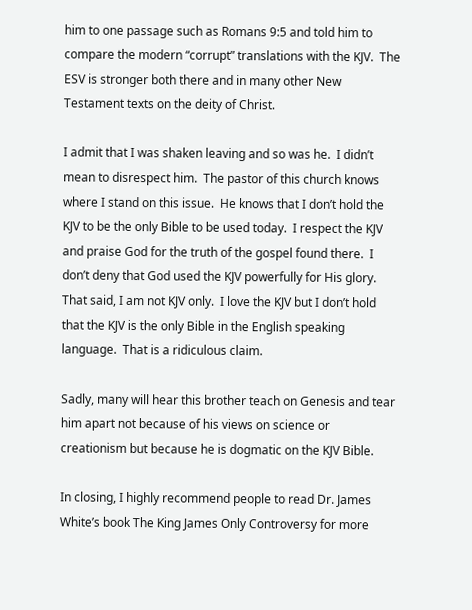him to one passage such as Romans 9:5 and told him to compare the modern “corrupt” translations with the KJV.  The ESV is stronger both there and in many other New Testament texts on the deity of Christ.

I admit that I was shaken leaving and so was he.  I didn’t mean to disrespect him.  The pastor of this church knows where I stand on this issue.  He knows that I don’t hold the KJV to be the only Bible to be used today.  I respect the KJV and praise God for the truth of the gospel found there.  I don’t deny that God used the KJV powerfully for His glory.  That said, I am not KJV only.  I love the KJV but I don’t hold that the KJV is the only Bible in the English speaking language.  That is a ridiculous claim.

Sadly, many will hear this brother teach on Genesis and tear him apart not because of his views on science or creationism but because he is dogmatic on the KJV Bible.

In closing, I highly recommend people to read Dr. James White’s book The King James Only Controversy for more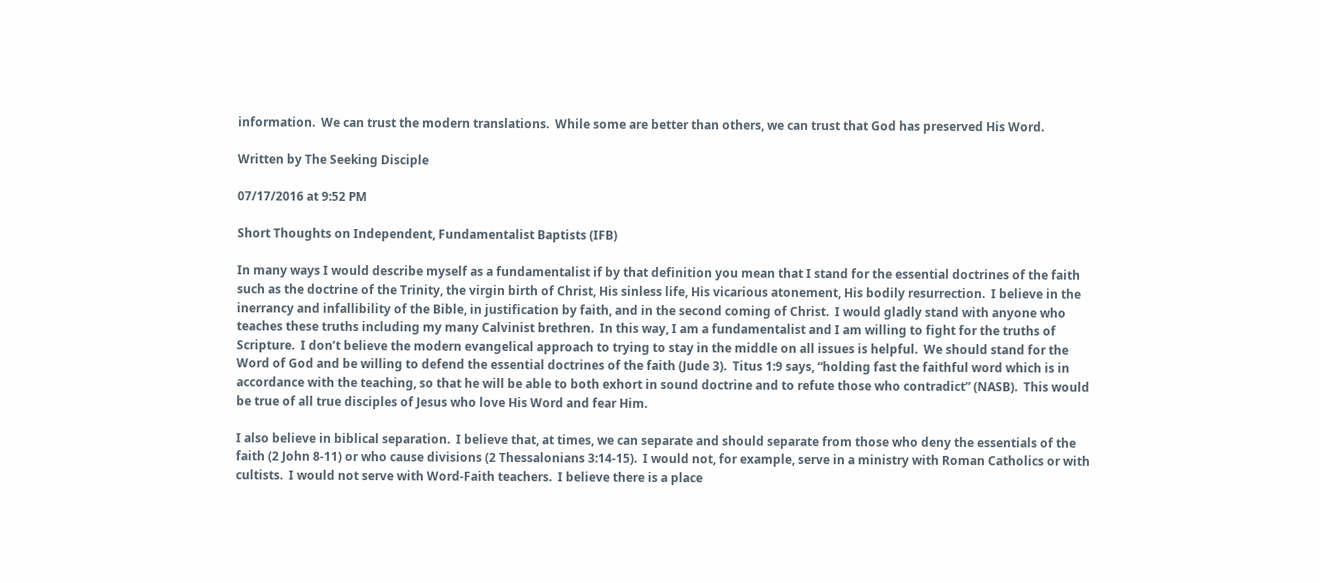information.  We can trust the modern translations.  While some are better than others, we can trust that God has preserved His Word.

Written by The Seeking Disciple

07/17/2016 at 9:52 PM

Short Thoughts on Independent, Fundamentalist Baptists (IFB)

In many ways I would describe myself as a fundamentalist if by that definition you mean that I stand for the essential doctrines of the faith such as the doctrine of the Trinity, the virgin birth of Christ, His sinless life, His vicarious atonement, His bodily resurrection.  I believe in the inerrancy and infallibility of the Bible, in justification by faith, and in the second coming of Christ.  I would gladly stand with anyone who teaches these truths including my many Calvinist brethren.  In this way, I am a fundamentalist and I am willing to fight for the truths of Scripture.  I don’t believe the modern evangelical approach to trying to stay in the middle on all issues is helpful.  We should stand for the Word of God and be willing to defend the essential doctrines of the faith (Jude 3).  Titus 1:9 says, “holding fast the faithful word which is in accordance with the teaching, so that he will be able to both exhort in sound doctrine and to refute those who contradict” (NASB).  This would be true of all true disciples of Jesus who love His Word and fear Him.

I also believe in biblical separation.  I believe that, at times, we can separate and should separate from those who deny the essentials of the faith (2 John 8-11) or who cause divisions (2 Thessalonians 3:14-15).  I would not, for example, serve in a ministry with Roman Catholics or with cultists.  I would not serve with Word-Faith teachers.  I believe there is a place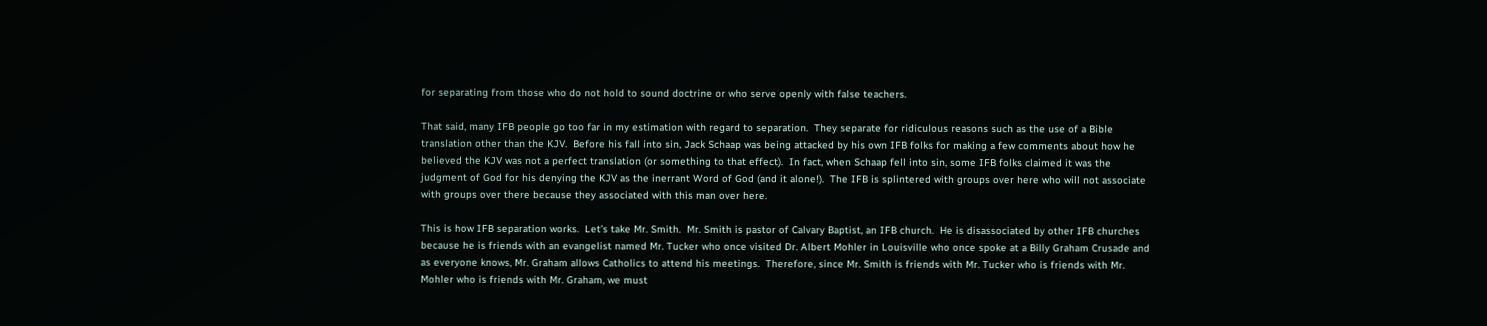for separating from those who do not hold to sound doctrine or who serve openly with false teachers.

That said, many IFB people go too far in my estimation with regard to separation.  They separate for ridiculous reasons such as the use of a Bible translation other than the KJV.  Before his fall into sin, Jack Schaap was being attacked by his own IFB folks for making a few comments about how he believed the KJV was not a perfect translation (or something to that effect).  In fact, when Schaap fell into sin, some IFB folks claimed it was the judgment of God for his denying the KJV as the inerrant Word of God (and it alone!).  The IFB is splintered with groups over here who will not associate with groups over there because they associated with this man over here.

This is how IFB separation works.  Let’s take Mr. Smith.  Mr. Smith is pastor of Calvary Baptist, an IFB church.  He is disassociated by other IFB churches because he is friends with an evangelist named Mr. Tucker who once visited Dr. Albert Mohler in Louisville who once spoke at a Billy Graham Crusade and as everyone knows, Mr. Graham allows Catholics to attend his meetings.  Therefore, since Mr. Smith is friends with Mr. Tucker who is friends with Mr. Mohler who is friends with Mr. Graham, we must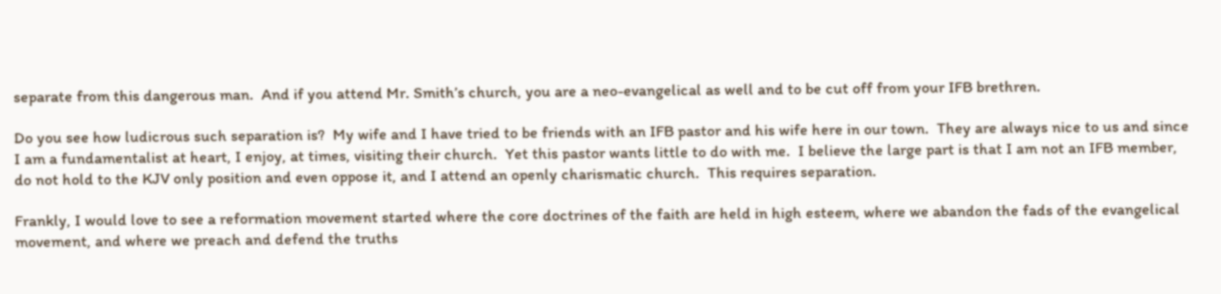separate from this dangerous man.  And if you attend Mr. Smith’s church, you are a neo-evangelical as well and to be cut off from your IFB brethren.

Do you see how ludicrous such separation is?  My wife and I have tried to be friends with an IFB pastor and his wife here in our town.  They are always nice to us and since I am a fundamentalist at heart, I enjoy, at times, visiting their church.  Yet this pastor wants little to do with me.  I believe the large part is that I am not an IFB member, do not hold to the KJV only position and even oppose it, and I attend an openly charismatic church.  This requires separation.

Frankly, I would love to see a reformation movement started where the core doctrines of the faith are held in high esteem, where we abandon the fads of the evangelical movement, and where we preach and defend the truths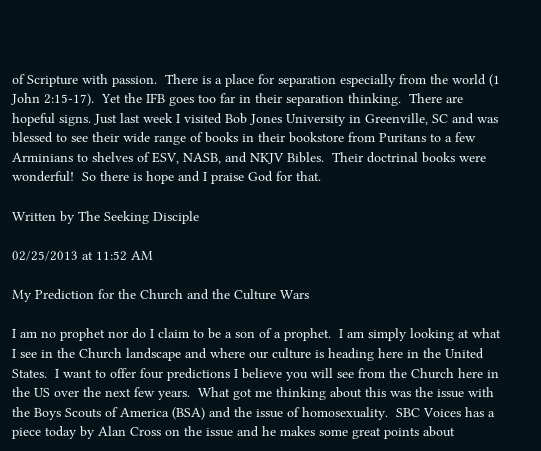of Scripture with passion.  There is a place for separation especially from the world (1 John 2:15-17).  Yet the IFB goes too far in their separation thinking.  There are hopeful signs. Just last week I visited Bob Jones University in Greenville, SC and was blessed to see their wide range of books in their bookstore from Puritans to a few Arminians to shelves of ESV, NASB, and NKJV Bibles.  Their doctrinal books were wonderful!  So there is hope and I praise God for that.

Written by The Seeking Disciple

02/25/2013 at 11:52 AM

My Prediction for the Church and the Culture Wars

I am no prophet nor do I claim to be a son of a prophet.  I am simply looking at what I see in the Church landscape and where our culture is heading here in the United States.  I want to offer four predictions I believe you will see from the Church here in the US over the next few years.  What got me thinking about this was the issue with the Boys Scouts of America (BSA) and the issue of homosexuality.  SBC Voices has a piece today by Alan Cross on the issue and he makes some great points about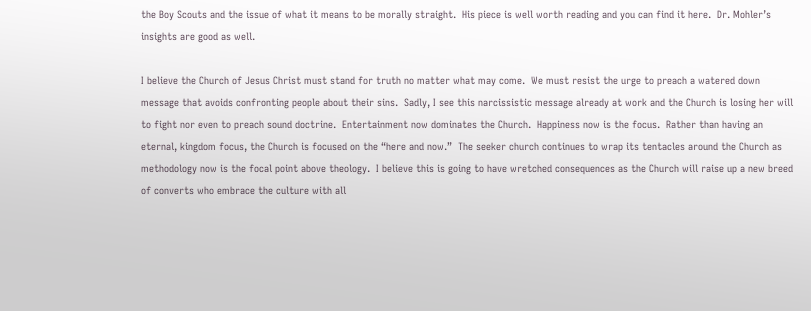the Boy Scouts and the issue of what it means to be morally straight.  His piece is well worth reading and you can find it here.  Dr. Mohler’s insights are good as well.

I believe the Church of Jesus Christ must stand for truth no matter what may come.  We must resist the urge to preach a watered down message that avoids confronting people about their sins.  Sadly, I see this narcissistic message already at work and the Church is losing her will to fight nor even to preach sound doctrine.  Entertainment now dominates the Church.  Happiness now is the focus.  Rather than having an eternal, kingdom focus, the Church is focused on the “here and now.”  The seeker church continues to wrap its tentacles around the Church as methodology now is the focal point above theology.  I believe this is going to have wretched consequences as the Church will raise up a new breed of converts who embrace the culture with all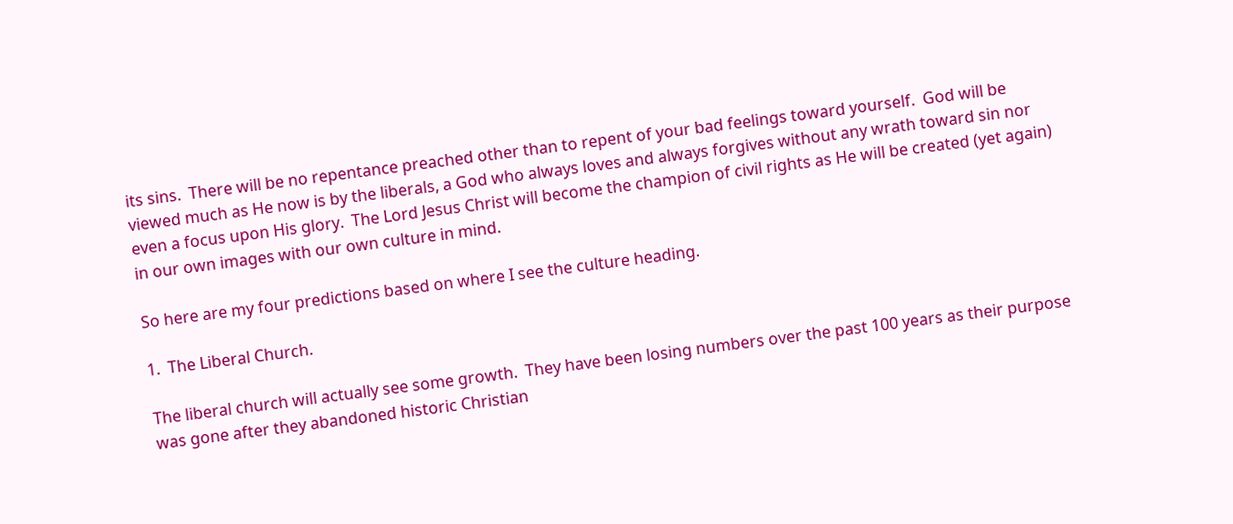its sins.  There will be no repentance preached other than to repent of your bad feelings toward yourself.  God will be viewed much as He now is by the liberals, a God who always loves and always forgives without any wrath toward sin nor even a focus upon His glory.  The Lord Jesus Christ will become the champion of civil rights as He will be created (yet again) in our own images with our own culture in mind.

So here are my four predictions based on where I see the culture heading.

1.  The Liberal Church.

The liberal church will actually see some growth.  They have been losing numbers over the past 100 years as their purpose was gone after they abandoned historic Christian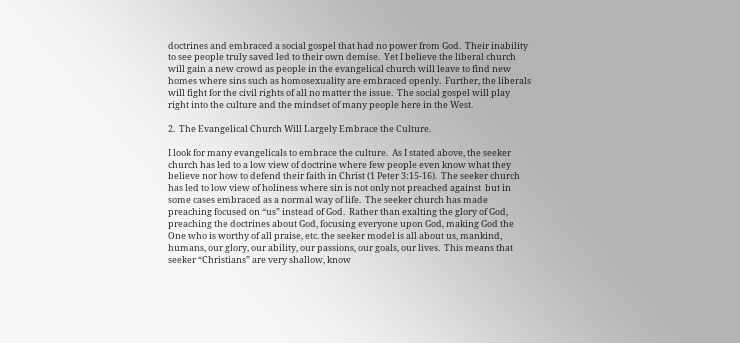doctrines and embraced a social gospel that had no power from God.  Their inability to see people truly saved led to their own demise.  Yet I believe the liberal church will gain a new crowd as people in the evangelical church will leave to find new homes where sins such as homosexuality are embraced openly.  Further, the liberals will fight for the civil rights of all no matter the issue.  The social gospel will play right into the culture and the mindset of many people here in the West.

2.  The Evangelical Church Will Largely Embrace the Culture.

I look for many evangelicals to embrace the culture.  As I stated above, the seeker church has led to a low view of doctrine where few people even know what they believe nor how to defend their faith in Christ (1 Peter 3:15-16).  The seeker church has led to low view of holiness where sin is not only not preached against  but in some cases embraced as a normal way of life.  The seeker church has made preaching focused on “us” instead of God.  Rather than exalting the glory of God, preaching the doctrines about God, focusing everyone upon God, making God the One who is worthy of all praise, etc. the seeker model is all about us, mankind, humans, our glory, our ability, our passions, our goals, our lives.  This means that seeker “Christians” are very shallow, know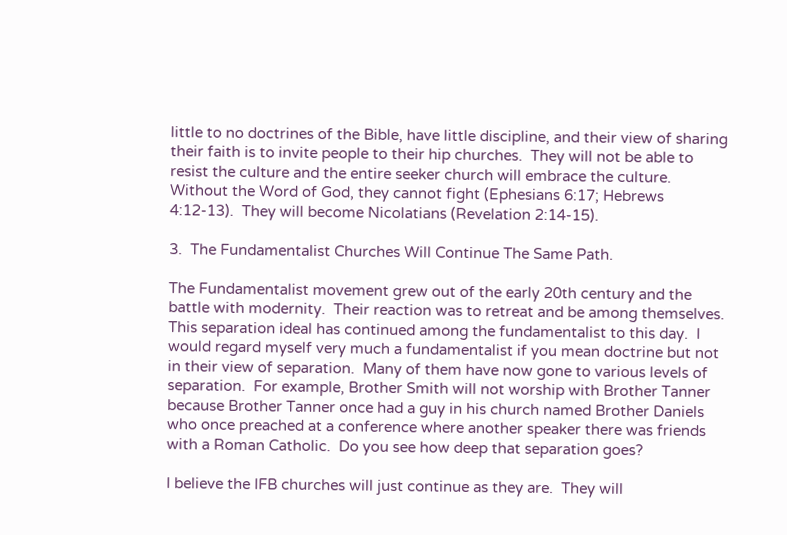little to no doctrines of the Bible, have little discipline, and their view of sharing their faith is to invite people to their hip churches.  They will not be able to resist the culture and the entire seeker church will embrace the culture.  Without the Word of God, they cannot fight (Ephesians 6:17; Hebrews 4:12-13).  They will become Nicolatians (Revelation 2:14-15).

3.  The Fundamentalist Churches Will Continue The Same Path.

The Fundamentalist movement grew out of the early 20th century and the battle with modernity.  Their reaction was to retreat and be among themselves.  This separation ideal has continued among the fundamentalist to this day.  I would regard myself very much a fundamentalist if you mean doctrine but not in their view of separation.  Many of them have now gone to various levels of separation.  For example, Brother Smith will not worship with Brother Tanner because Brother Tanner once had a guy in his church named Brother Daniels who once preached at a conference where another speaker there was friends with a Roman Catholic.  Do you see how deep that separation goes?

I believe the IFB churches will just continue as they are.  They will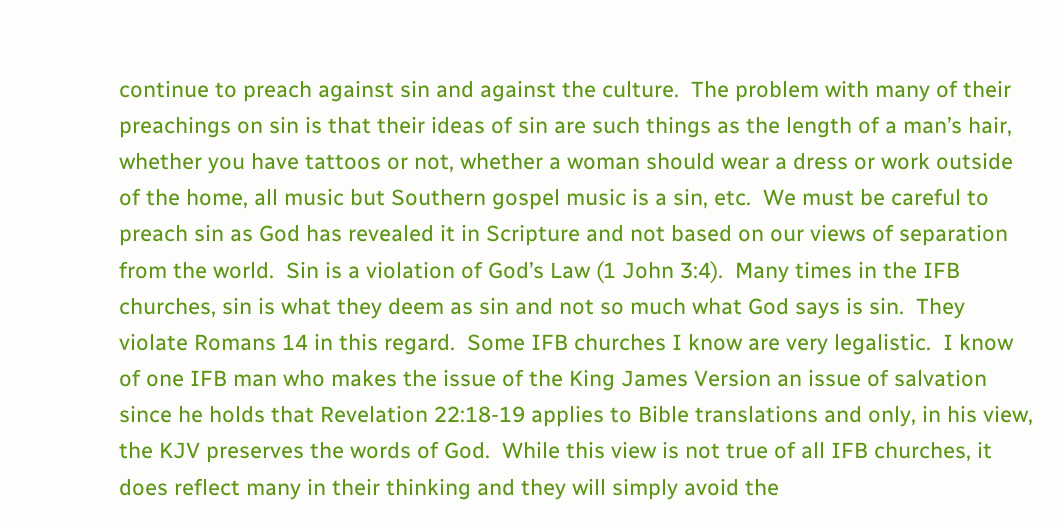continue to preach against sin and against the culture.  The problem with many of their preachings on sin is that their ideas of sin are such things as the length of a man’s hair, whether you have tattoos or not, whether a woman should wear a dress or work outside of the home, all music but Southern gospel music is a sin, etc.  We must be careful to preach sin as God has revealed it in Scripture and not based on our views of separation from the world.  Sin is a violation of God’s Law (1 John 3:4).  Many times in the IFB churches, sin is what they deem as sin and not so much what God says is sin.  They violate Romans 14 in this regard.  Some IFB churches I know are very legalistic.  I know of one IFB man who makes the issue of the King James Version an issue of salvation since he holds that Revelation 22:18-19 applies to Bible translations and only, in his view, the KJV preserves the words of God.  While this view is not true of all IFB churches, it does reflect many in their thinking and they will simply avoid the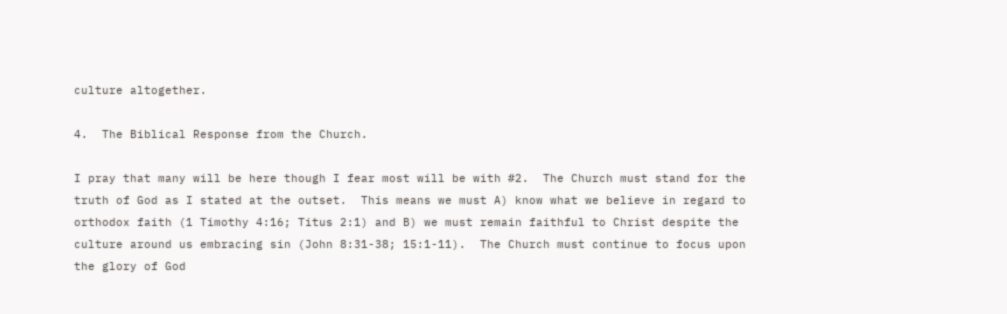culture altogether.

4.  The Biblical Response from the Church.

I pray that many will be here though I fear most will be with #2.  The Church must stand for the truth of God as I stated at the outset.  This means we must A) know what we believe in regard to orthodox faith (1 Timothy 4:16; Titus 2:1) and B) we must remain faithful to Christ despite the culture around us embracing sin (John 8:31-38; 15:1-11).  The Church must continue to focus upon the glory of God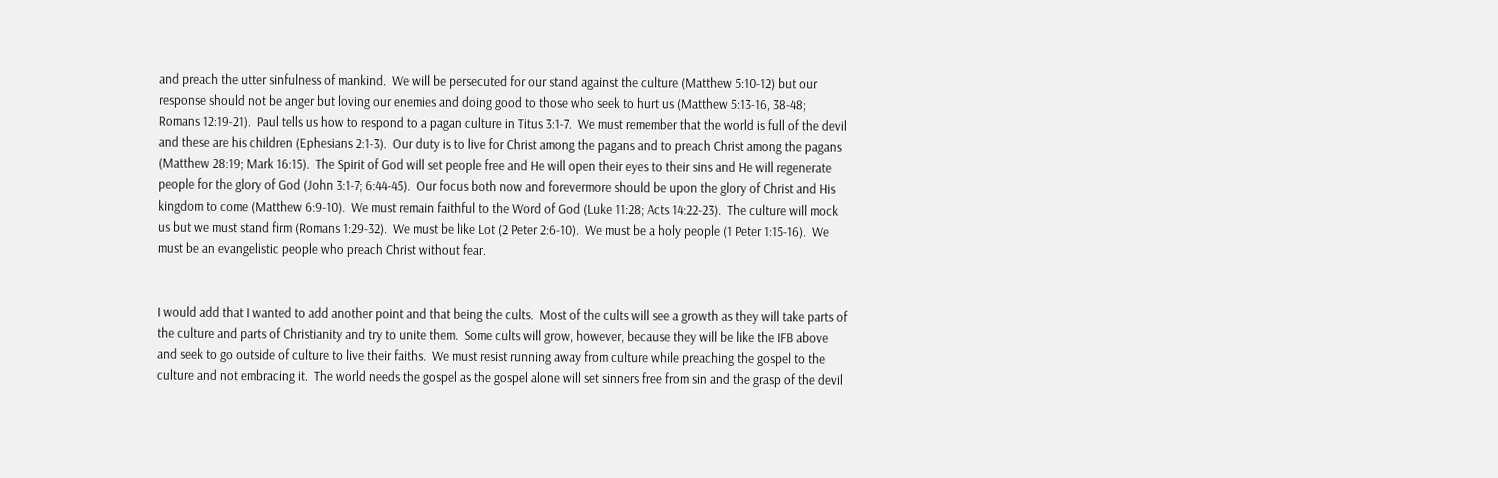and preach the utter sinfulness of mankind.  We will be persecuted for our stand against the culture (Matthew 5:10-12) but our response should not be anger but loving our enemies and doing good to those who seek to hurt us (Matthew 5:13-16, 38-48; Romans 12:19-21).  Paul tells us how to respond to a pagan culture in Titus 3:1-7.  We must remember that the world is full of the devil and these are his children (Ephesians 2:1-3).  Our duty is to live for Christ among the pagans and to preach Christ among the pagans (Matthew 28:19; Mark 16:15).  The Spirit of God will set people free and He will open their eyes to their sins and He will regenerate people for the glory of God (John 3:1-7; 6:44-45).  Our focus both now and forevermore should be upon the glory of Christ and His kingdom to come (Matthew 6:9-10).  We must remain faithful to the Word of God (Luke 11:28; Acts 14:22-23).  The culture will mock us but we must stand firm (Romans 1:29-32).  We must be like Lot (2 Peter 2:6-10).  We must be a holy people (1 Peter 1:15-16).  We must be an evangelistic people who preach Christ without fear.


I would add that I wanted to add another point and that being the cults.  Most of the cults will see a growth as they will take parts of the culture and parts of Christianity and try to unite them.  Some cults will grow, however, because they will be like the IFB above and seek to go outside of culture to live their faiths.  We must resist running away from culture while preaching the gospel to the culture and not embracing it.  The world needs the gospel as the gospel alone will set sinners free from sin and the grasp of the devil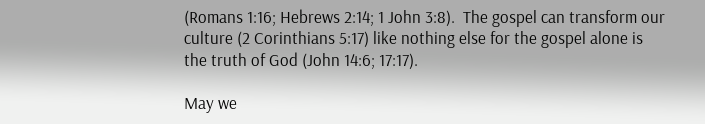(Romans 1:16; Hebrews 2:14; 1 John 3:8).  The gospel can transform our culture (2 Corinthians 5:17) like nothing else for the gospel alone is the truth of God (John 14:6; 17:17).

May we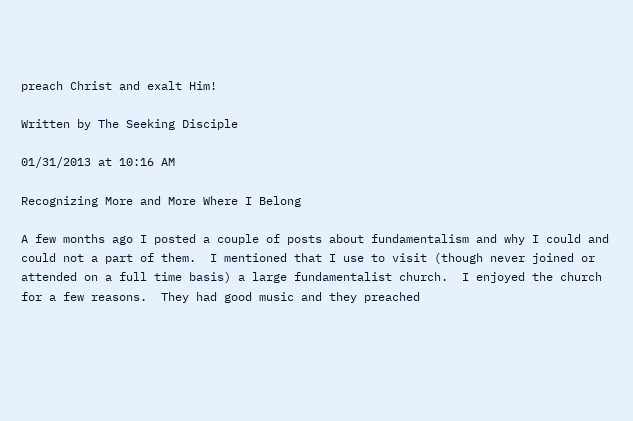preach Christ and exalt Him!

Written by The Seeking Disciple

01/31/2013 at 10:16 AM

Recognizing More and More Where I Belong

A few months ago I posted a couple of posts about fundamentalism and why I could and could not a part of them.  I mentioned that I use to visit (though never joined or attended on a full time basis) a large fundamentalist church.  I enjoyed the church for a few reasons.  They had good music and they preached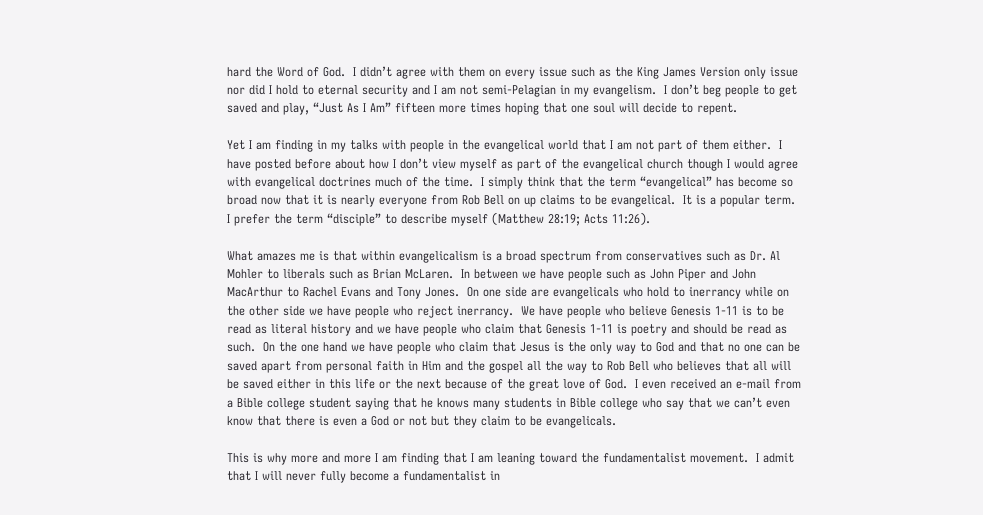hard the Word of God.  I didn’t agree with them on every issue such as the King James Version only issue nor did I hold to eternal security and I am not semi-Pelagian in my evangelism.  I don’t beg people to get saved and play, “Just As I Am” fifteen more times hoping that one soul will decide to repent.

Yet I am finding in my talks with people in the evangelical world that I am not part of them either.  I have posted before about how I don’t view myself as part of the evangelical church though I would agree with evangelical doctrines much of the time.  I simply think that the term “evangelical” has become so broad now that it is nearly everyone from Rob Bell on up claims to be evangelical.  It is a popular term.  I prefer the term “disciple” to describe myself (Matthew 28:19; Acts 11:26).

What amazes me is that within evangelicalism is a broad spectrum from conservatives such as Dr. Al Mohler to liberals such as Brian McLaren.  In between we have people such as John Piper and John MacArthur to Rachel Evans and Tony Jones.  On one side are evangelicals who hold to inerrancy while on the other side we have people who reject inerrancy.  We have people who believe Genesis 1-11 is to be read as literal history and we have people who claim that Genesis 1-11 is poetry and should be read as such.  On the one hand we have people who claim that Jesus is the only way to God and that no one can be saved apart from personal faith in Him and the gospel all the way to Rob Bell who believes that all will be saved either in this life or the next because of the great love of God.  I even received an e-mail from a Bible college student saying that he knows many students in Bible college who say that we can’t even know that there is even a God or not but they claim to be evangelicals.

This is why more and more I am finding that I am leaning toward the fundamentalist movement.  I admit that I will never fully become a fundamentalist in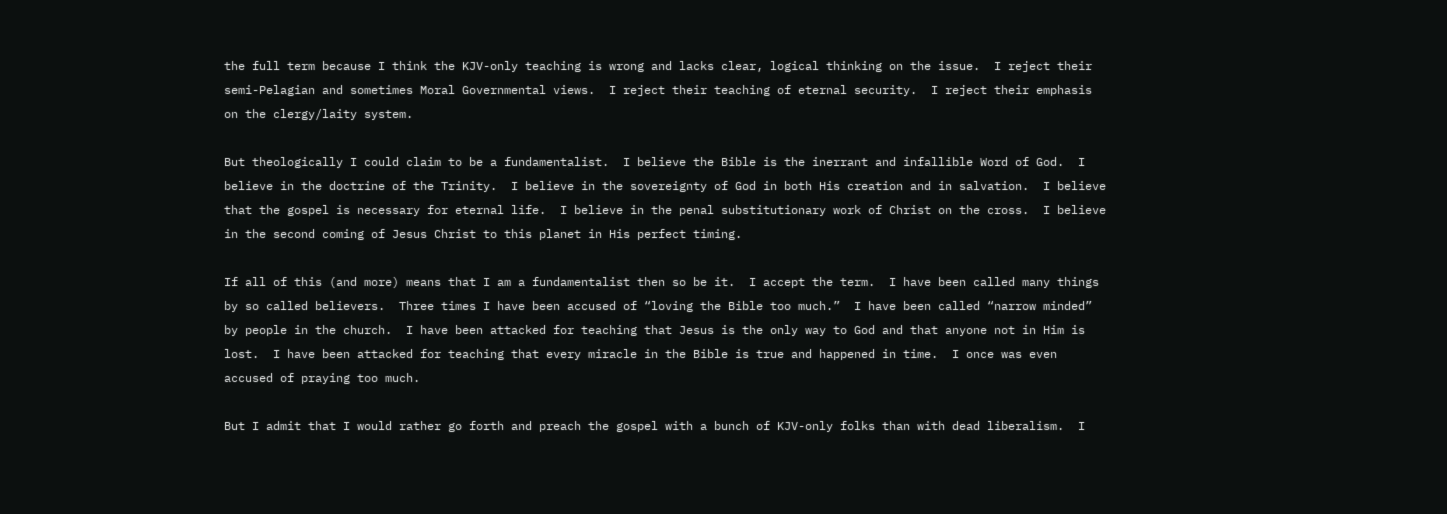the full term because I think the KJV-only teaching is wrong and lacks clear, logical thinking on the issue.  I reject their semi-Pelagian and sometimes Moral Governmental views.  I reject their teaching of eternal security.  I reject their emphasis on the clergy/laity system.

But theologically I could claim to be a fundamentalist.  I believe the Bible is the inerrant and infallible Word of God.  I believe in the doctrine of the Trinity.  I believe in the sovereignty of God in both His creation and in salvation.  I believe that the gospel is necessary for eternal life.  I believe in the penal substitutionary work of Christ on the cross.  I believe in the second coming of Jesus Christ to this planet in His perfect timing.

If all of this (and more) means that I am a fundamentalist then so be it.  I accept the term.  I have been called many things by so called believers.  Three times I have been accused of “loving the Bible too much.”  I have been called “narrow minded” by people in the church.  I have been attacked for teaching that Jesus is the only way to God and that anyone not in Him is lost.  I have been attacked for teaching that every miracle in the Bible is true and happened in time.  I once was even accused of praying too much.

But I admit that I would rather go forth and preach the gospel with a bunch of KJV-only folks than with dead liberalism.  I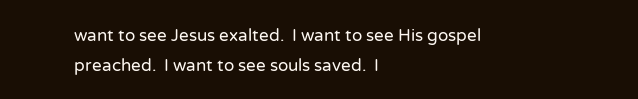want to see Jesus exalted.  I want to see His gospel preached.  I want to see souls saved.  I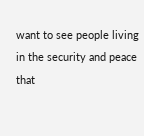want to see people living in the security and peace that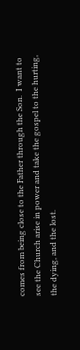comes from being close to the Father through the Son.  I want to see the Church arise in power and take the gospel to the hurting, the dying, and the lost.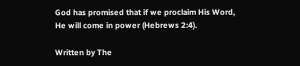God has promised that if we proclaim His Word, He will come in power (Hebrews 2:4).

Written by The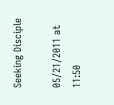Seeking Disciple

05/21/2011 at 11:50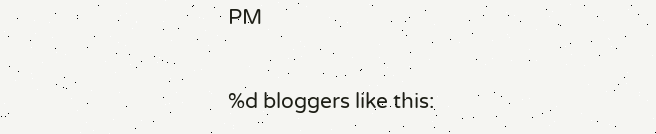PM

%d bloggers like this: